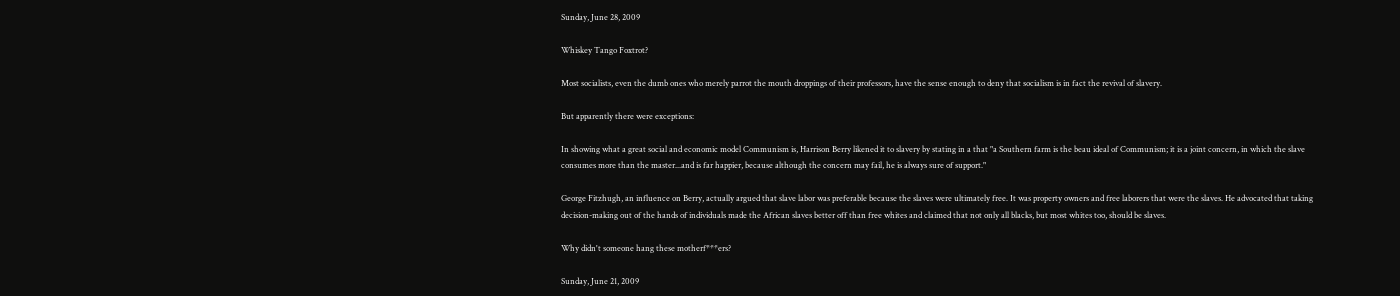Sunday, June 28, 2009

Whiskey Tango Foxtrot?

Most socialists, even the dumb ones who merely parrot the mouth droppings of their professors, have the sense enough to deny that socialism is in fact the revival of slavery.

But apparently there were exceptions:

In showing what a great social and economic model Communism is, Harrison Berry likened it to slavery by stating in a that "a Southern farm is the beau ideal of Communism; it is a joint concern, in which the slave consumes more than the master...and is far happier, because although the concern may fail, he is always sure of support."

George Fitzhugh, an influence on Berry, actually argued that slave labor was preferable because the slaves were ultimately free. It was property owners and free laborers that were the slaves. He advocated that taking decision-making out of the hands of individuals made the African slaves better off than free whites and claimed that not only all blacks, but most whites too, should be slaves.

Why didn't someone hang these motherf***ers?

Sunday, June 21, 2009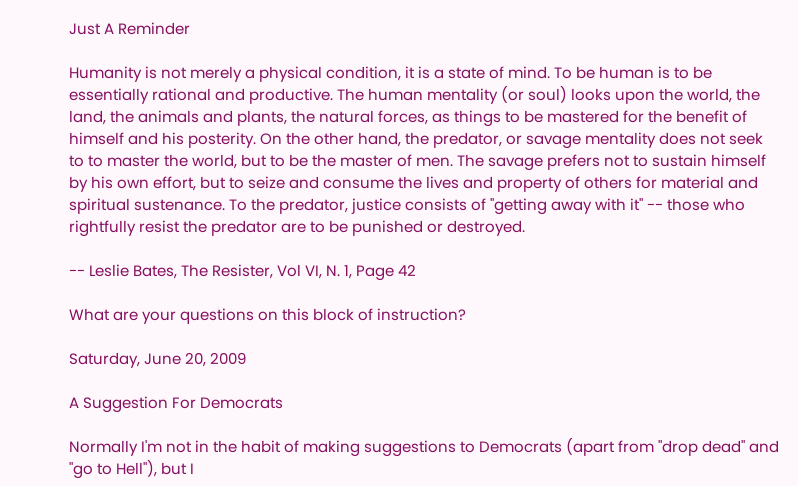Just A Reminder

Humanity is not merely a physical condition, it is a state of mind. To be human is to be essentially rational and productive. The human mentality (or soul) looks upon the world, the land, the animals and plants, the natural forces, as things to be mastered for the benefit of himself and his posterity. On the other hand, the predator, or savage mentality does not seek to to master the world, but to be the master of men. The savage prefers not to sustain himself by his own effort, but to seize and consume the lives and property of others for material and spiritual sustenance. To the predator, justice consists of "getting away with it" -- those who rightfully resist the predator are to be punished or destroyed.

-- Leslie Bates, The Resister, Vol VI, N. 1, Page 42

What are your questions on this block of instruction?

Saturday, June 20, 2009

A Suggestion For Democrats

Normally I'm not in the habit of making suggestions to Democrats (apart from "drop dead" and "go to Hell"), but I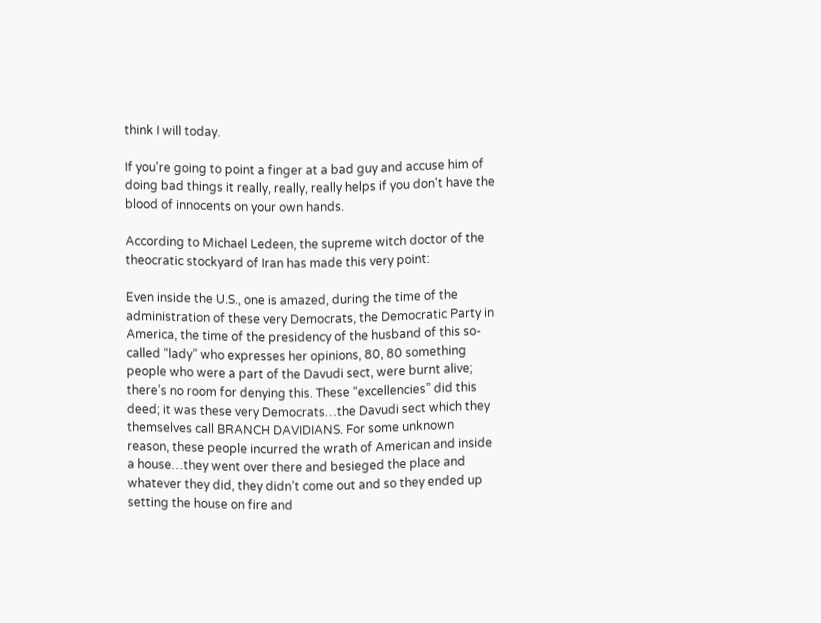think I will today.

If you're going to point a finger at a bad guy and accuse him of doing bad things it really, really, really helps if you don't have the blood of innocents on your own hands.

According to Michael Ledeen, the supreme witch doctor of the theocratic stockyard of Iran has made this very point:

Even inside the U.S., one is amazed, during the time of the administration of these very Democrats, the Democratic Party in America, the time of the presidency of the husband of this so-called “lady” who expresses her opinions, 80, 80 something people who were a part of the Davudi sect, were burnt alive; there’s no room for denying this. These “excellencies” did this deed; it was these very Democrats…the Davudi sect which they themselves call BRANCH DAVIDIANS. For some unknown reason, these people incurred the wrath of American and inside a house…they went over there and besieged the place and whatever they did, they didn’t come out and so they ended up setting the house on fire and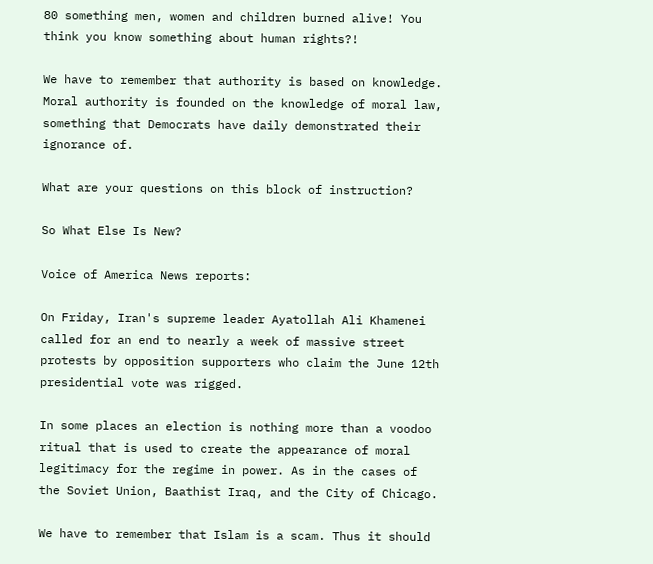80 something men, women and children burned alive! You think you know something about human rights?!

We have to remember that authority is based on knowledge. Moral authority is founded on the knowledge of moral law, something that Democrats have daily demonstrated their ignorance of.

What are your questions on this block of instruction?

So What Else Is New?

Voice of America News reports:

On Friday, Iran's supreme leader Ayatollah Ali Khamenei called for an end to nearly a week of massive street protests by opposition supporters who claim the June 12th presidential vote was rigged.

In some places an election is nothing more than a voodoo ritual that is used to create the appearance of moral legitimacy for the regime in power. As in the cases of the Soviet Union, Baathist Iraq, and the City of Chicago.

We have to remember that Islam is a scam. Thus it should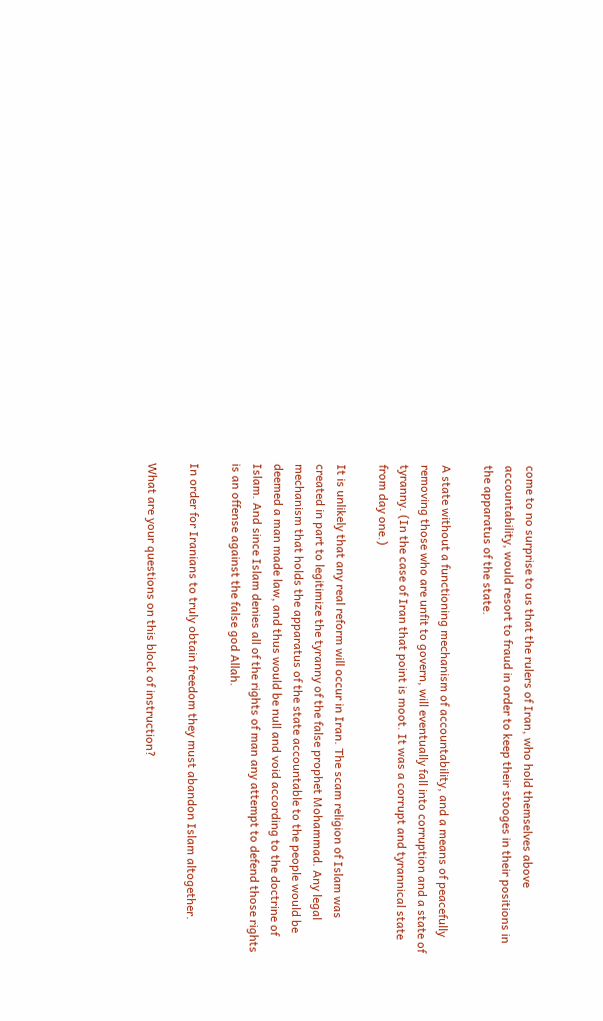come to no surprise to us that the rulers of Iran, who hold themselves above accountability, would resort to fraud in order to keep their stooges in their positions in the apparatus of the state.

A state without a functioning mechanism of accountability, and a means of peacefully removing those who are unfit to govern, will eventually fall into corruption and a state of tyranny. (In the case of Iran that point is moot. It was a corrupt and tyrannical state from day one.)

It is unlikely that any real reform will occur in Iran. The scam religion of Islam was created in part to legitimize the tyranny of the false prophet Mohammad. Any legal mechanism that holds the apparatus of the state accountable to the people would be deemed a man made law, and thus would be null and void according to the doctrine of Islam. And since Islam denies all of the rights of man any attempt to defend those rights is an offense against the false god Allah.

In order for Iranians to truly obtain freedom they must abandon Islam altogether.

What are your questions on this block of instruction?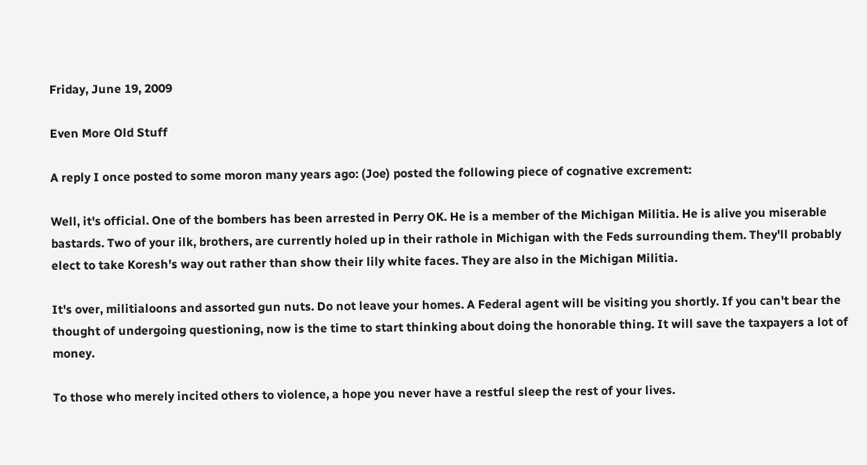Friday, June 19, 2009

Even More Old Stuff

A reply I once posted to some moron many years ago: (Joe) posted the following piece of cognative excrement:

Well, it's official. One of the bombers has been arrested in Perry OK. He is a member of the Michigan Militia. He is alive you miserable bastards. Two of your ilk, brothers, are currently holed up in their rathole in Michigan with the Feds surrounding them. They'll probably elect to take Koresh's way out rather than show their lily white faces. They are also in the Michigan Militia.

It's over, militialoons and assorted gun nuts. Do not leave your homes. A Federal agent will be visiting you shortly. If you can't bear the thought of undergoing questioning, now is the time to start thinking about doing the honorable thing. It will save the taxpayers a lot of money.

To those who merely incited others to violence, a hope you never have a restful sleep the rest of your lives.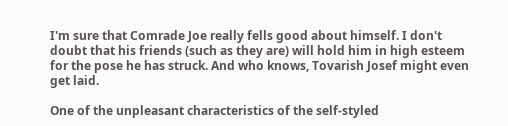I'm sure that Comrade Joe really fells good about himself. I don't doubt that his friends (such as they are) will hold him in high esteem for the pose he has struck. And who knows, Tovarish Josef might even get laid.

One of the unpleasant characteristics of the self-styled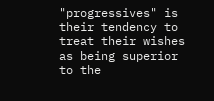"progressives" is their tendency to treat their wishes as being superior to the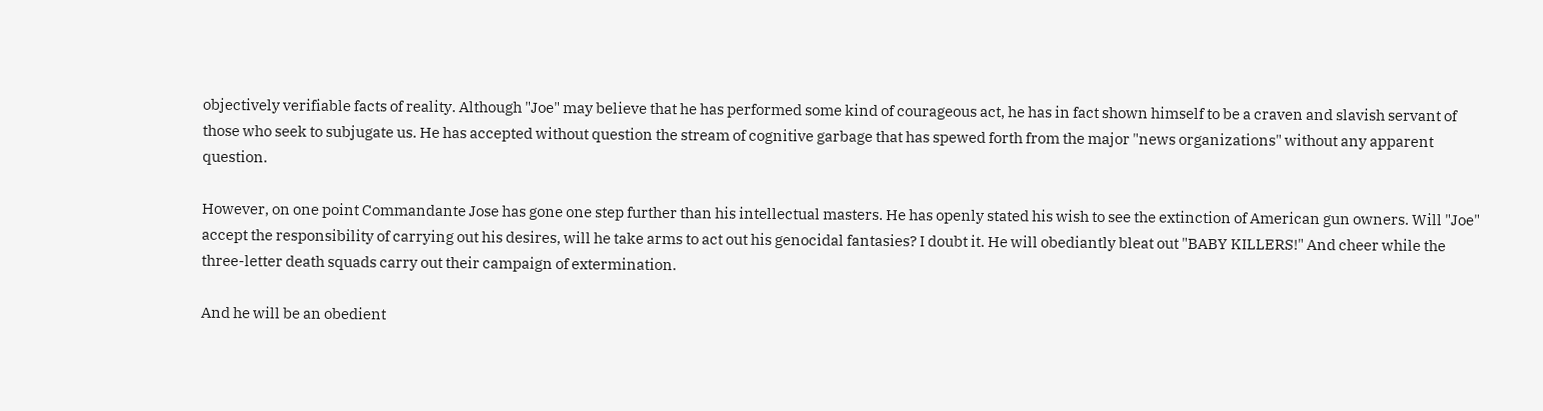objectively verifiable facts of reality. Although "Joe" may believe that he has performed some kind of courageous act, he has in fact shown himself to be a craven and slavish servant of those who seek to subjugate us. He has accepted without question the stream of cognitive garbage that has spewed forth from the major "news organizations" without any apparent question.

However, on one point Commandante Jose has gone one step further than his intellectual masters. He has openly stated his wish to see the extinction of American gun owners. Will "Joe" accept the responsibility of carrying out his desires, will he take arms to act out his genocidal fantasies? I doubt it. He will obediantly bleat out "BABY KILLERS!" And cheer while the three-letter death squads carry out their campaign of extermination.

And he will be an obedient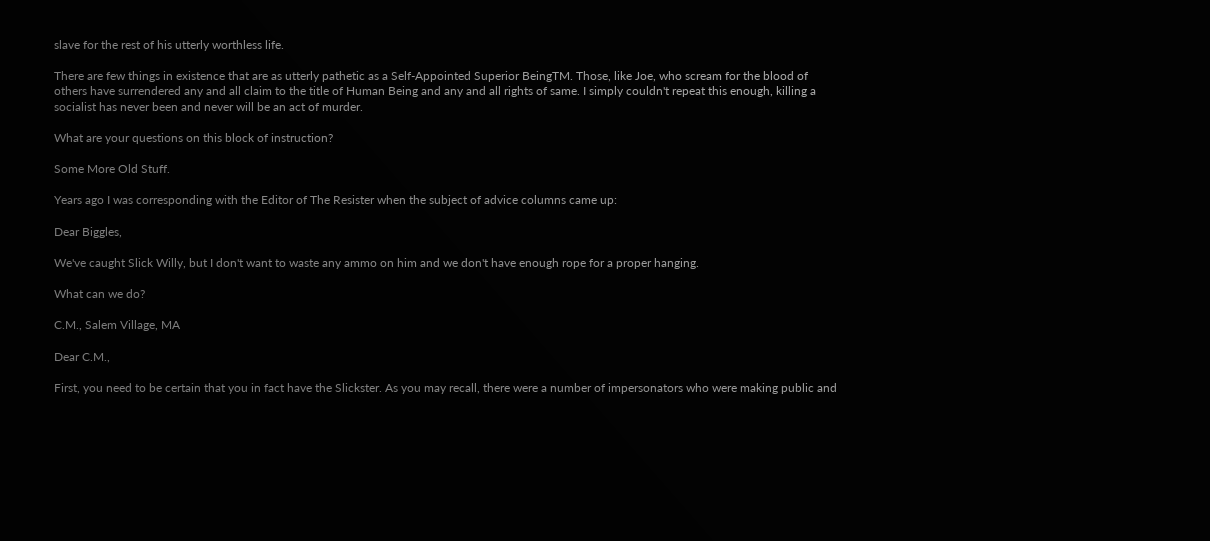slave for the rest of his utterly worthless life.

There are few things in existence that are as utterly pathetic as a Self-Appointed Superior BeingTM. Those, like Joe, who scream for the blood of others have surrendered any and all claim to the title of Human Being and any and all rights of same. I simply couldn't repeat this enough, killing a socialist has never been and never will be an act of murder.

What are your questions on this block of instruction?

Some More Old Stuff.

Years ago I was corresponding with the Editor of The Resister when the subject of advice columns came up:

Dear Biggles,

We've caught Slick Willy, but I don't want to waste any ammo on him and we don't have enough rope for a proper hanging.

What can we do?

C.M., Salem Village, MA

Dear C.M.,

First, you need to be certain that you in fact have the Slickster. As you may recall, there were a number of impersonators who were making public and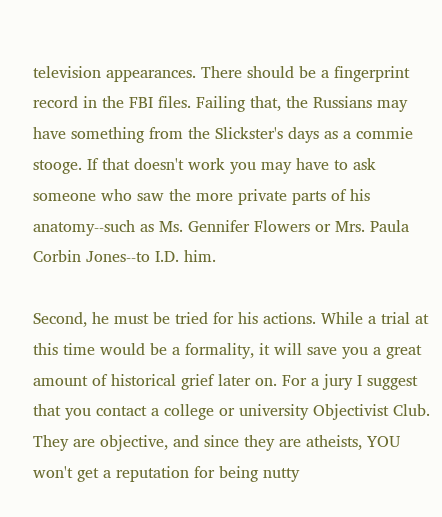television appearances. There should be a fingerprint record in the FBI files. Failing that, the Russians may have something from the Slickster's days as a commie stooge. If that doesn't work you may have to ask someone who saw the more private parts of his anatomy--such as Ms. Gennifer Flowers or Mrs. Paula Corbin Jones--to I.D. him.

Second, he must be tried for his actions. While a trial at this time would be a formality, it will save you a great amount of historical grief later on. For a jury I suggest that you contact a college or university Objectivist Club. They are objective, and since they are atheists, YOU won't get a reputation for being nutty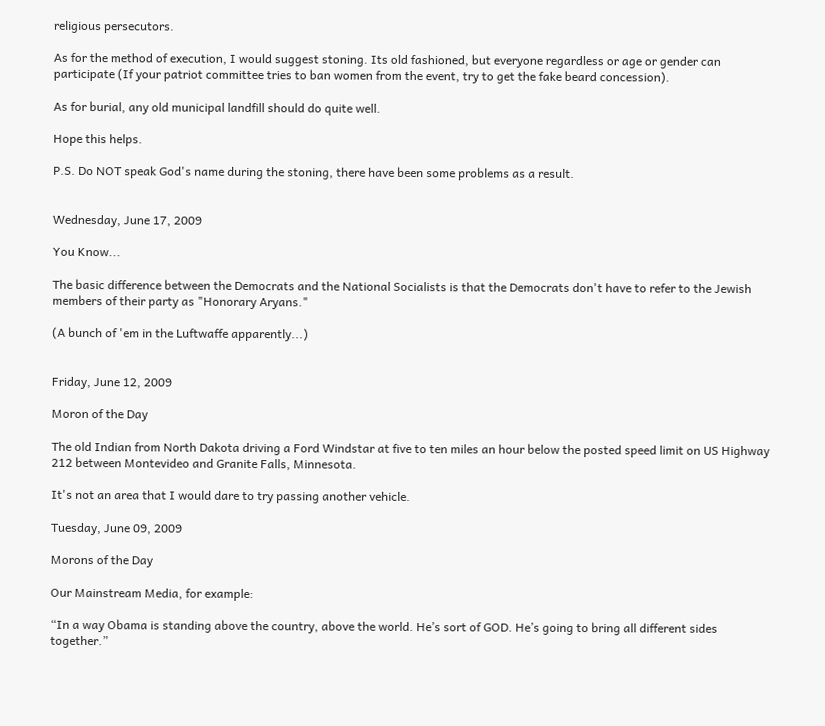religious persecutors.

As for the method of execution, I would suggest stoning. Its old fashioned, but everyone regardless or age or gender can participate (If your patriot committee tries to ban women from the event, try to get the fake beard concession).

As for burial, any old municipal landfill should do quite well.

Hope this helps.

P.S. Do NOT speak God's name during the stoning, there have been some problems as a result.


Wednesday, June 17, 2009

You Know...

The basic difference between the Democrats and the National Socialists is that the Democrats don't have to refer to the Jewish members of their party as "Honorary Aryans."

(A bunch of 'em in the Luftwaffe apparently...)


Friday, June 12, 2009

Moron of the Day

The old Indian from North Dakota driving a Ford Windstar at five to ten miles an hour below the posted speed limit on US Highway 212 between Montevideo and Granite Falls, Minnesota.

It's not an area that I would dare to try passing another vehicle.

Tuesday, June 09, 2009

Morons of the Day

Our Mainstream Media, for example:

“In a way Obama is standing above the country, above the world. He’s sort of GOD. He’s going to bring all different sides together.”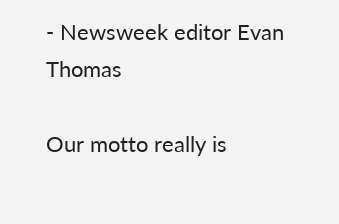- Newsweek editor Evan Thomas

Our motto really is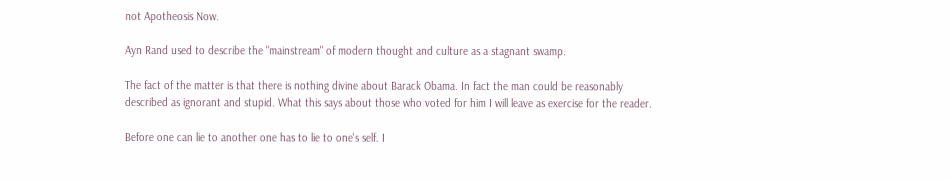not Apotheosis Now.

Ayn Rand used to describe the "mainstream" of modern thought and culture as a stagnant swamp.

The fact of the matter is that there is nothing divine about Barack Obama. In fact the man could be reasonably described as ignorant and stupid. What this says about those who voted for him I will leave as exercise for the reader.

Before one can lie to another one has to lie to one's self. I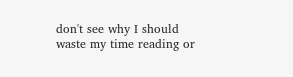don't see why I should waste my time reading or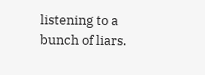listening to a bunch of liars.